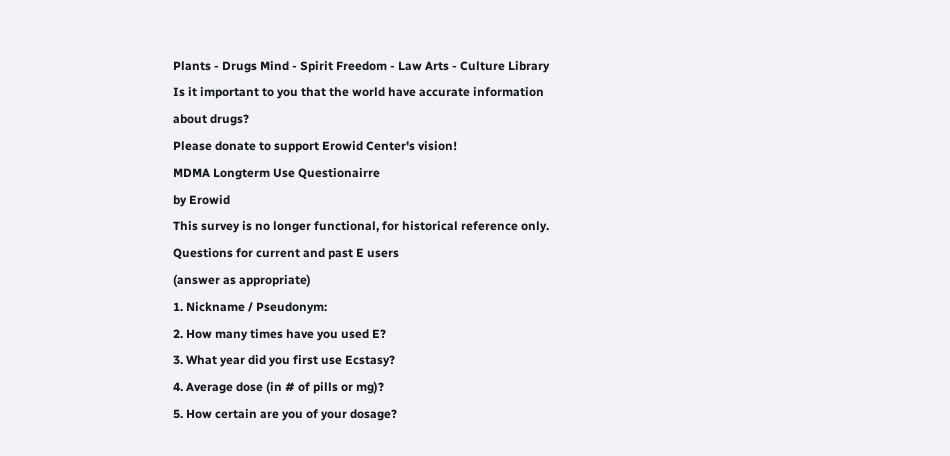Plants - Drugs Mind - Spirit Freedom - Law Arts - Culture Library
Is it important to you that the world have accurate information about drugs?
Please donate to support Erowid Center's vision!
MDMA Longterm Use Questionairre
by Erowid
This survey is no longer functional, for historical reference only.
Questions for current and past E users
(answer as appropriate)
1. Nickname / Pseudonym:
2. How many times have you used E?
3. What year did you first use Ecstasy?
4. Average dose (in # of pills or mg)?
5. How certain are you of your dosage?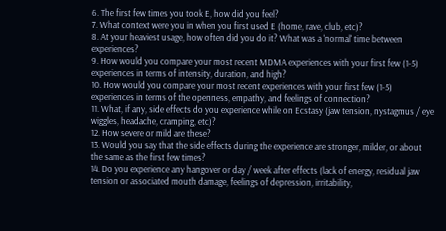6. The first few times you took E, how did you feel?
7. What context were you in when you first used E (home, rave, club, etc)?
8. At your heaviest usage, how often did you do it? What was a 'normal' time between experiences?
9. How would you compare your most recent MDMA experiences with your first few (1-5) experiences in terms of intensity, duration, and high?
10. How would you compare your most recent experiences with your first few (1-5) experiences in terms of the openness, empathy, and feelings of connection?
11. What, if any, side effects do you experience while on Ecstasy (jaw tension, nystagmus / eye wiggles, headache, cramping, etc)?
12. How severe or mild are these?
13. Would you say that the side effects during the experience are stronger, milder, or about the same as the first few times?
14. Do you experience any hangover or day / week after effects (lack of energy, residual jaw tension or associated mouth damage, feelings of depression, irritability,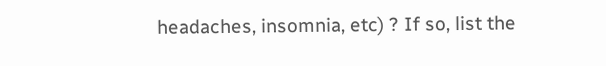headaches, insomnia, etc) ? If so, list the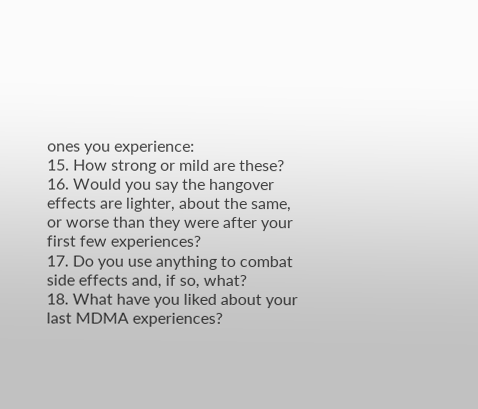ones you experience:
15. How strong or mild are these?
16. Would you say the hangover effects are lighter, about the same, or worse than they were after your first few experiences?
17. Do you use anything to combat side effects and, if so, what?
18. What have you liked about your last MDMA experiences?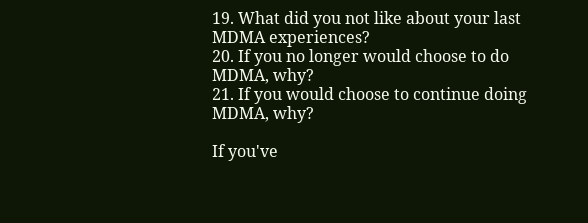19. What did you not like about your last MDMA experiences?
20. If you no longer would choose to do MDMA, why?
21. If you would choose to continue doing MDMA, why?

If you've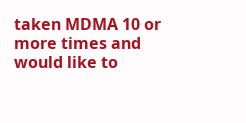taken MDMA 10 or more times and would like to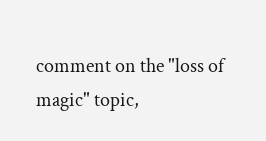comment on the "loss of magic" topic,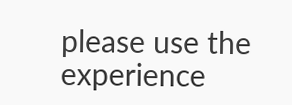please use the experience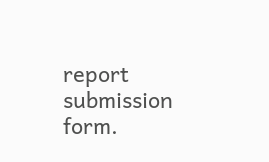report submission form.